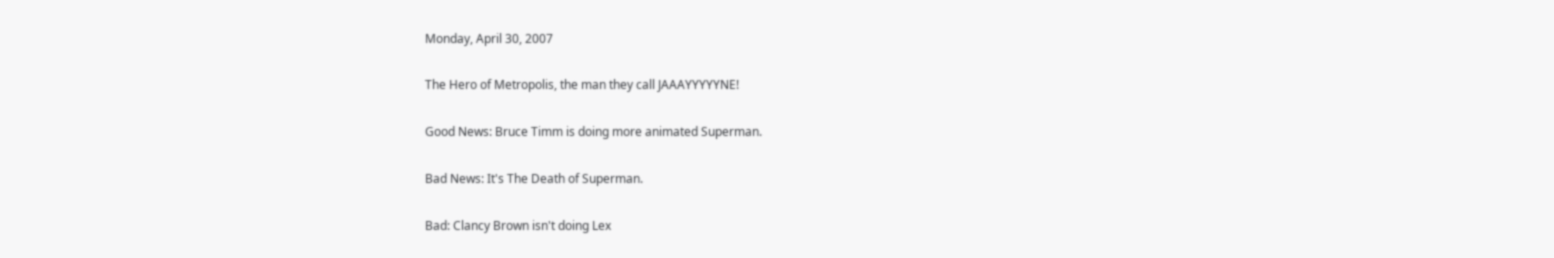Monday, April 30, 2007

The Hero of Metropolis, the man they call JAAAYYYYYNE!

Good News: Bruce Timm is doing more animated Superman.

Bad News: It's The Death of Superman.

Bad: Clancy Brown isn't doing Lex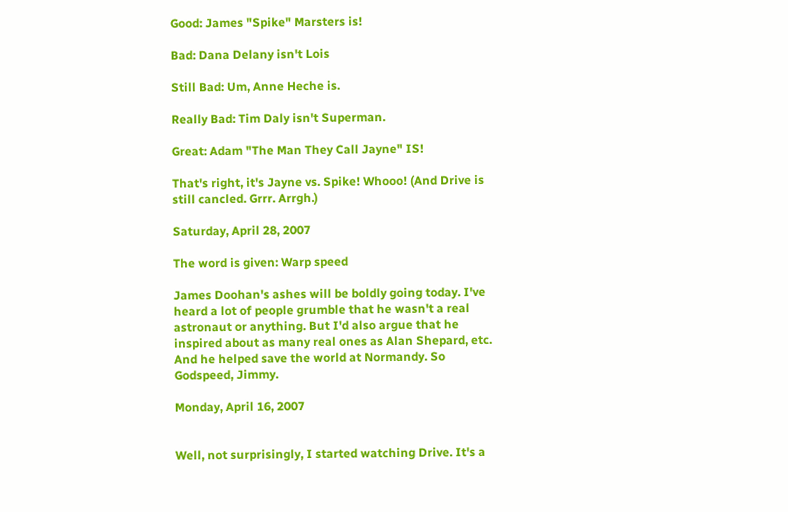Good: James "Spike" Marsters is!

Bad: Dana Delany isn't Lois

Still Bad: Um, Anne Heche is.

Really Bad: Tim Daly isn't Superman.

Great: Adam "The Man They Call Jayne" IS!

That's right, it's Jayne vs. Spike! Whooo! (And Drive is still cancled. Grrr. Arrgh.)

Saturday, April 28, 2007

The word is given: Warp speed

James Doohan's ashes will be boldly going today. I've heard a lot of people grumble that he wasn't a real astronaut or anything. But I'd also argue that he inspired about as many real ones as Alan Shepard, etc. And he helped save the world at Normandy. So Godspeed, Jimmy.

Monday, April 16, 2007


Well, not surprisingly, I started watching Drive. It's a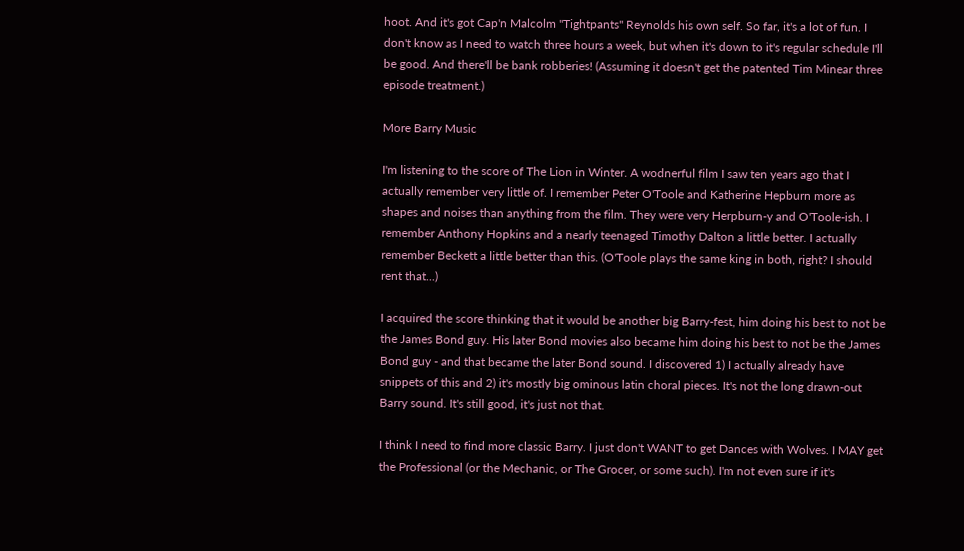hoot. And it's got Cap'n Malcolm "Tightpants" Reynolds his own self. So far, it's a lot of fun. I don't know as I need to watch three hours a week, but when it's down to it's regular schedule I'll be good. And there'll be bank robberies! (Assuming it doesn't get the patented Tim Minear three episode treatment.)

More Barry Music

I'm listening to the score of The Lion in Winter. A wodnerful film I saw ten years ago that I actually remember very little of. I remember Peter O'Toole and Katherine Hepburn more as shapes and noises than anything from the film. They were very Herpburn-y and O'Toole-ish. I remember Anthony Hopkins and a nearly teenaged Timothy Dalton a little better. I actually remember Beckett a little better than this. (O'Toole plays the same king in both, right? I should rent that...)

I acquired the score thinking that it would be another big Barry-fest, him doing his best to not be the James Bond guy. His later Bond movies also became him doing his best to not be the James Bond guy - and that became the later Bond sound. I discovered 1) I actually already have snippets of this and 2) it's mostly big ominous latin choral pieces. It's not the long drawn-out Barry sound. It's still good, it's just not that.

I think I need to find more classic Barry. I just don't WANT to get Dances with Wolves. I MAY get the Professional (or the Mechanic, or The Grocer, or some such). I'm not even sure if it's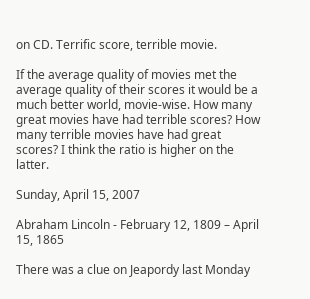on CD. Terrific score, terrible movie.

If the average quality of movies met the average quality of their scores it would be a much better world, movie-wise. How many great movies have had terrible scores? How many terrible movies have had great scores? I think the ratio is higher on the latter.

Sunday, April 15, 2007

Abraham Lincoln - February 12, 1809 – April 15, 1865

There was a clue on Jeapordy last Monday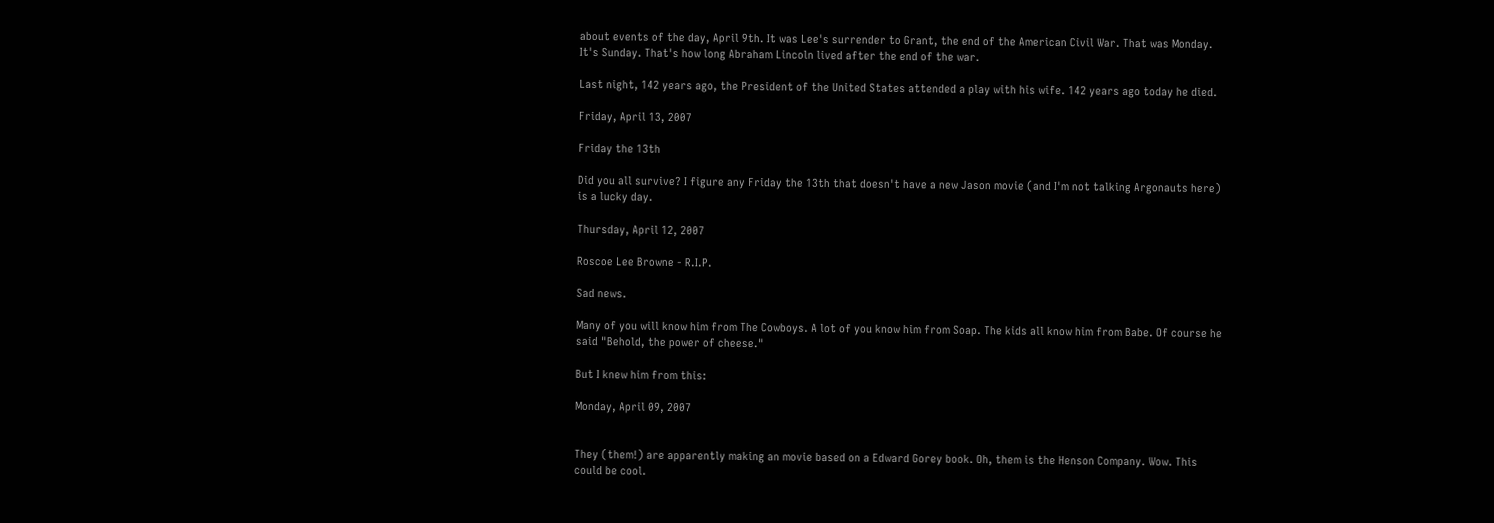about events of the day, April 9th. It was Lee's surrender to Grant, the end of the American Civil War. That was Monday. It's Sunday. That's how long Abraham Lincoln lived after the end of the war.

Last night, 142 years ago, the President of the United States attended a play with his wife. 142 years ago today he died.

Friday, April 13, 2007

Friday the 13th

Did you all survive? I figure any Friday the 13th that doesn't have a new Jason movie (and I'm not talking Argonauts here) is a lucky day.

Thursday, April 12, 2007

Roscoe Lee Browne - R.I.P.

Sad news.

Many of you will know him from The Cowboys. A lot of you know him from Soap. The kids all know him from Babe. Of course he said "Behold, the power of cheese."

But I knew him from this:

Monday, April 09, 2007


They (them!) are apparently making an movie based on a Edward Gorey book. Oh, them is the Henson Company. Wow. This could be cool.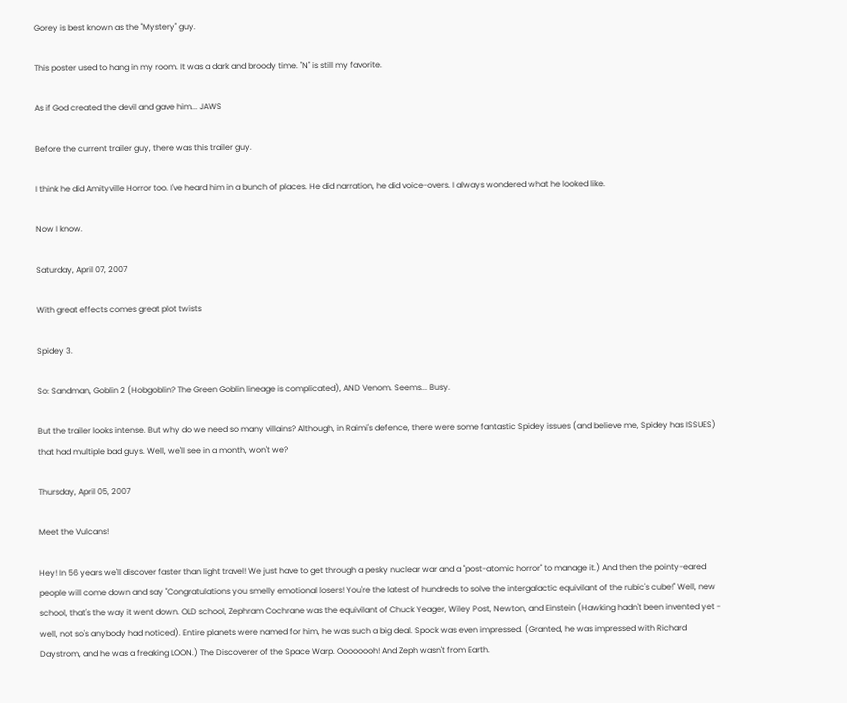Gorey is best known as the "Mystery" guy.

This poster used to hang in my room. It was a dark and broody time. "N" is still my favorite.

As if God created the devil and gave him... JAWS

Before the current trailer guy, there was this trailer guy.

I think he did Amityville Horror too. I've heard him in a bunch of places. He did narration, he did voice-overs. I always wondered what he looked like.

Now I know.

Saturday, April 07, 2007

With great effects comes great plot twists

Spidey 3.

So: Sandman, Goblin 2 (Hobgoblin? The Green Goblin lineage is complicated), AND Venom. Seems... Busy.

But the trailer looks intense. But why do we need so many villains? Although, in Raimi's defence, there were some fantastic Spidey issues (and believe me, Spidey has ISSUES) that had multiple bad guys. Well, we'll see in a month, won't we?

Thursday, April 05, 2007

Meet the Vulcans!

Hey! In 56 years we'll discover faster than light travel! We just have to get through a pesky nuclear war and a "post-atomic horror" to manage it.) And then the pointy-eared people will come down and say "Congratulations you smelly emotional losers! You're the latest of hundreds to solve the intergalactic equivilant of the rubic's cube!" Well, new school, that's the way it went down. OLD school, Zephram Cochrane was the equivilant of Chuck Yeager, Wiley Post, Newton, and Einstein (Hawking hadn't been invented yet - well, not so's anybody had noticed). Entire planets were named for him, he was such a big deal. Spock was even impressed. (Granted, he was impressed with Richard Daystrom, and he was a freaking LOON.) The Discoverer of the Space Warp. Oooooooh! And Zeph wasn't from Earth.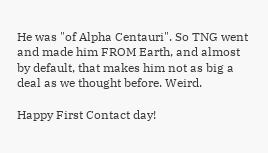He was "of Alpha Centauri". So TNG went and made him FROM Earth, and almost by default, that makes him not as big a deal as we thought before. Weird.

Happy First Contact day!